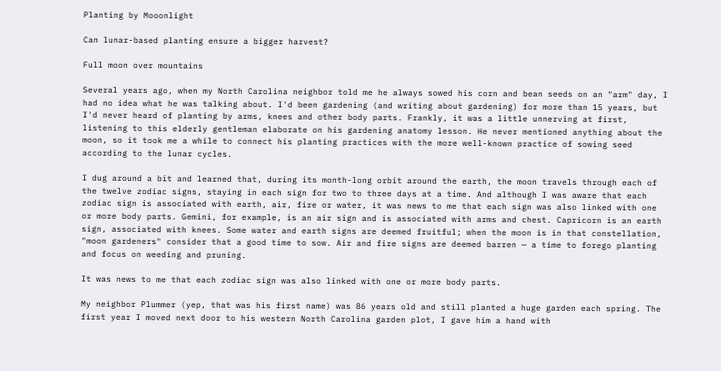Planting by Mooonlight

Can lunar-based planting ensure a bigger harvest?

Full moon over mountains

Several years ago, when my North Carolina neighbor told me he always sowed his corn and bean seeds on an "arm" day, I had no idea what he was talking about. I'd been gardening (and writing about gardening) for more than 15 years, but I'd never heard of planting by arms, knees and other body parts. Frankly, it was a little unnerving at first, listening to this elderly gentleman elaborate on his gardening anatomy lesson. He never mentioned anything about the moon, so it took me a while to connect his planting practices with the more well-known practice of sowing seed according to the lunar cycles.

I dug around a bit and learned that, during its month-long orbit around the earth, the moon travels through each of the twelve zodiac signs, staying in each sign for two to three days at a time. And although I was aware that each zodiac sign is associated with earth, air, fire or water, it was news to me that each sign was also linked with one or more body parts. Gemini, for example, is an air sign and is associated with arms and chest. Capricorn is an earth sign, associated with knees. Some water and earth signs are deemed fruitful; when the moon is in that constellation, "moon gardeners" consider that a good time to sow. Air and fire signs are deemed barren — a time to forego planting and focus on weeding and pruning.

It was news to me that each zodiac sign was also linked with one or more body parts.

My neighbor Plummer (yep, that was his first name) was 86 years old and still planted a huge garden each spring. The first year I moved next door to his western North Carolina garden plot, I gave him a hand with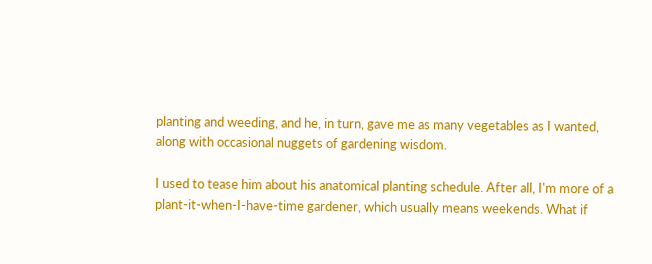planting and weeding, and he, in turn, gave me as many vegetables as I wanted, along with occasional nuggets of gardening wisdom.

I used to tease him about his anatomical planting schedule. After all, I'm more of a plant-it-when-I-have-time gardener, which usually means weekends. What if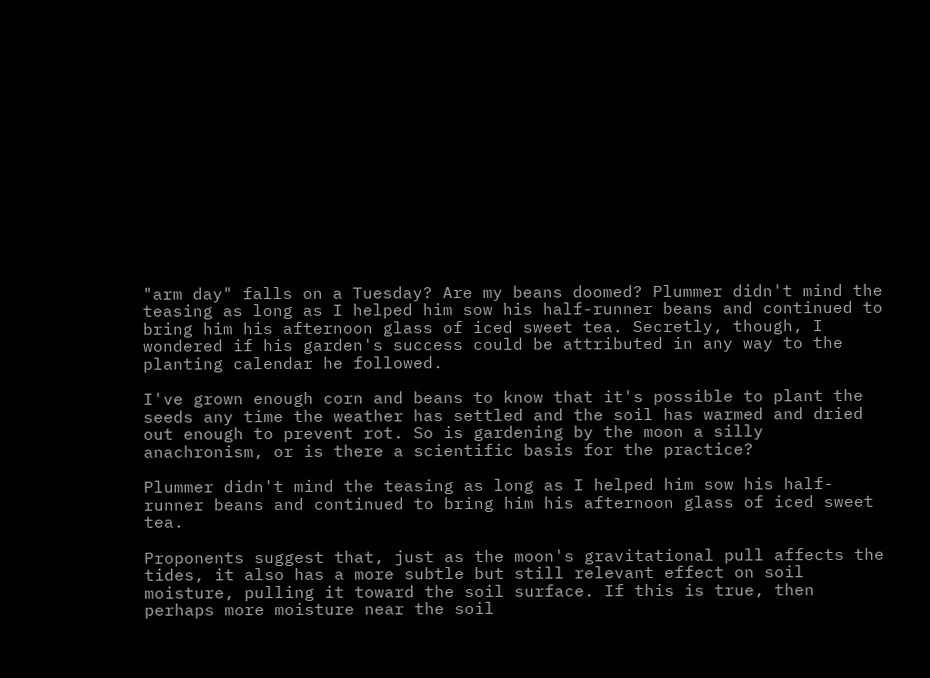"arm day" falls on a Tuesday? Are my beans doomed? Plummer didn't mind the teasing as long as I helped him sow his half-runner beans and continued to bring him his afternoon glass of iced sweet tea. Secretly, though, I wondered if his garden's success could be attributed in any way to the planting calendar he followed.

I've grown enough corn and beans to know that it's possible to plant the seeds any time the weather has settled and the soil has warmed and dried out enough to prevent rot. So is gardening by the moon a silly anachronism, or is there a scientific basis for the practice?

Plummer didn't mind the teasing as long as I helped him sow his half-runner beans and continued to bring him his afternoon glass of iced sweet tea.

Proponents suggest that, just as the moon's gravitational pull affects the tides, it also has a more subtle but still relevant effect on soil moisture, pulling it toward the soil surface. If this is true, then perhaps more moisture near the soil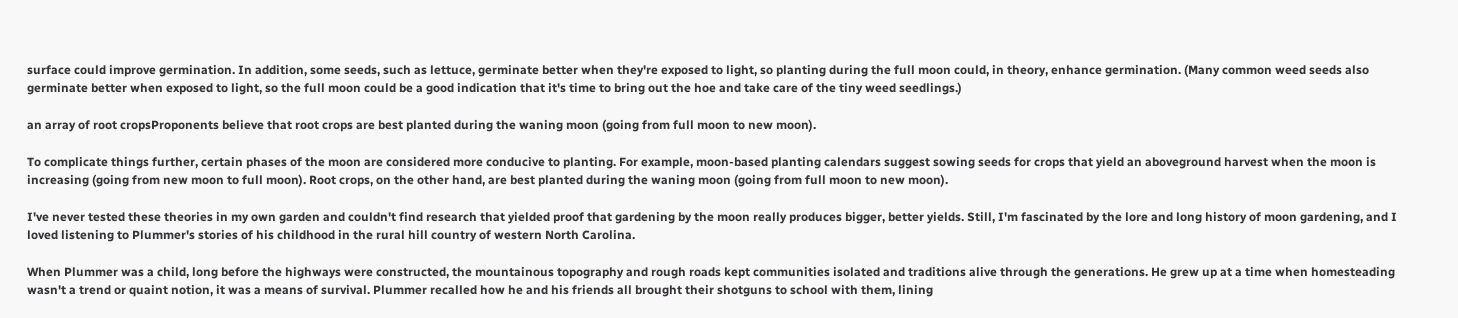surface could improve germination. In addition, some seeds, such as lettuce, germinate better when they're exposed to light, so planting during the full moon could, in theory, enhance germination. (Many common weed seeds also germinate better when exposed to light, so the full moon could be a good indication that it's time to bring out the hoe and take care of the tiny weed seedlings.)

an array of root cropsProponents believe that root crops are best planted during the waning moon (going from full moon to new moon).

To complicate things further, certain phases of the moon are considered more conducive to planting. For example, moon-based planting calendars suggest sowing seeds for crops that yield an aboveground harvest when the moon is increasing (going from new moon to full moon). Root crops, on the other hand, are best planted during the waning moon (going from full moon to new moon).

I've never tested these theories in my own garden and couldn't find research that yielded proof that gardening by the moon really produces bigger, better yields. Still, I'm fascinated by the lore and long history of moon gardening, and I loved listening to Plummer's stories of his childhood in the rural hill country of western North Carolina.

When Plummer was a child, long before the highways were constructed, the mountainous topography and rough roads kept communities isolated and traditions alive through the generations. He grew up at a time when homesteading wasn't a trend or quaint notion, it was a means of survival. Plummer recalled how he and his friends all brought their shotguns to school with them, lining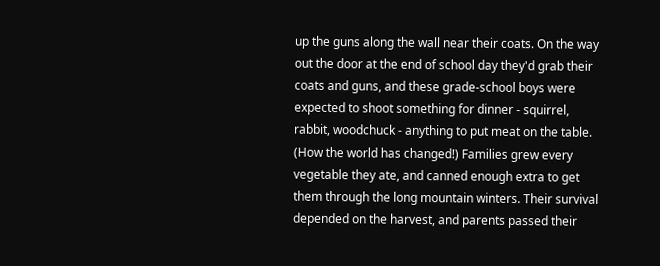up the guns along the wall near their coats. On the way out the door at the end of school day they'd grab their coats and guns, and these grade-school boys were expected to shoot something for dinner - squirrel, rabbit, woodchuck - anything to put meat on the table. (How the world has changed!) Families grew every vegetable they ate, and canned enough extra to get them through the long mountain winters. Their survival depended on the harvest, and parents passed their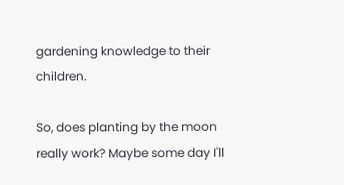gardening knowledge to their children.

So, does planting by the moon really work? Maybe some day I'll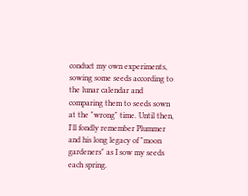conduct my own experiments, sowing some seeds according to the lunar calendar and comparing them to seeds sown at the "wrong" time. Until then, I'll fondly remember Plummer and his long legacy of "moon gardeners" as I sow my seeds each spring.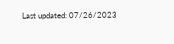Last updated: 07/26/2023